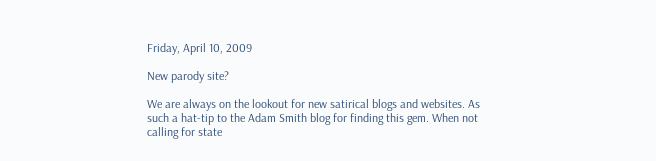Friday, April 10, 2009

New parody site?

We are always on the lookout for new satirical blogs and websites. As such a hat-tip to the Adam Smith blog for finding this gem. When not calling for state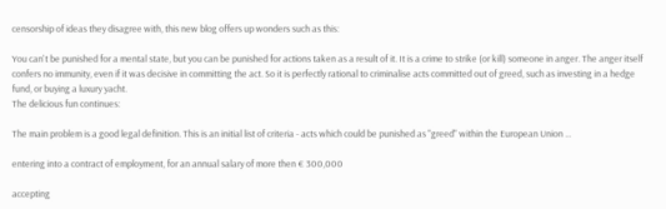censorship of ideas they disagree with, this new blog offers up wonders such as this:

You can't be punished for a mental state, but you can be punished for actions taken as a result of it. It is a crime to strike (or kill) someone in anger. The anger itself confers no immunity, even if it was decisive in committing the act. So it is perfectly rational to criminalise acts committed out of greed, such as investing in a hedge fund, or buying a luxury yacht.
The delicious fun continues:

The main problem is a good legal definition. This is an initial list of criteria - acts which could be punished as "greed" within the European Union ...

entering into a contract of employment, for an annual salary of more then € 300,000

accepting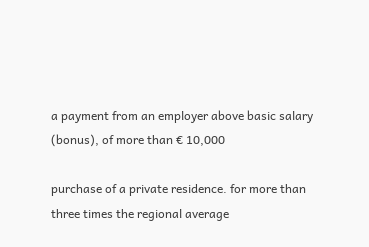a payment from an employer above basic salary (bonus), of more than € 10,000

purchase of a private residence. for more than three times the regional average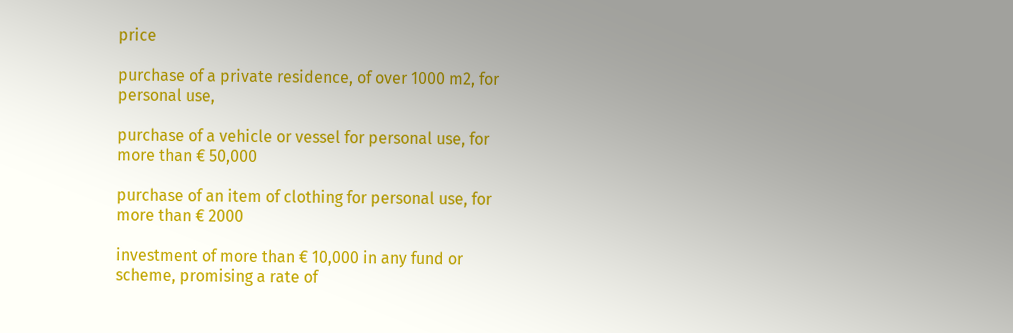price

purchase of a private residence, of over 1000 m2, for personal use,

purchase of a vehicle or vessel for personal use, for more than € 50,000

purchase of an item of clothing for personal use, for more than € 2000

investment of more than € 10,000 in any fund or scheme, promising a rate of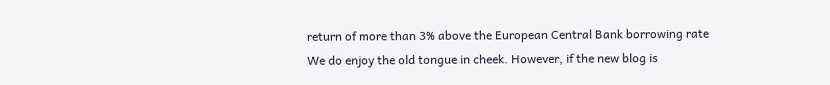return of more than 3% above the European Central Bank borrowing rate
We do enjoy the old tongue in cheek. However, if the new blog is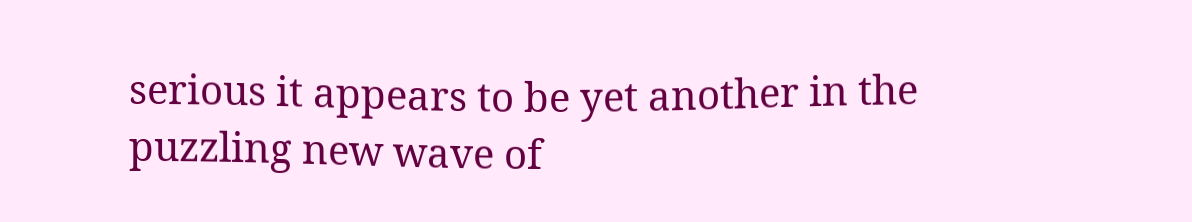serious it appears to be yet another in the puzzling new wave of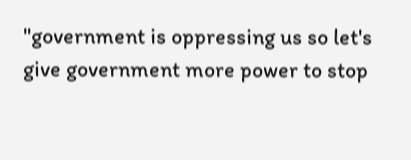"government is oppressing us so let's give government more power to stop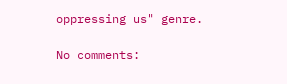oppressing us" genre.

No comments: